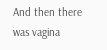And then there was vagina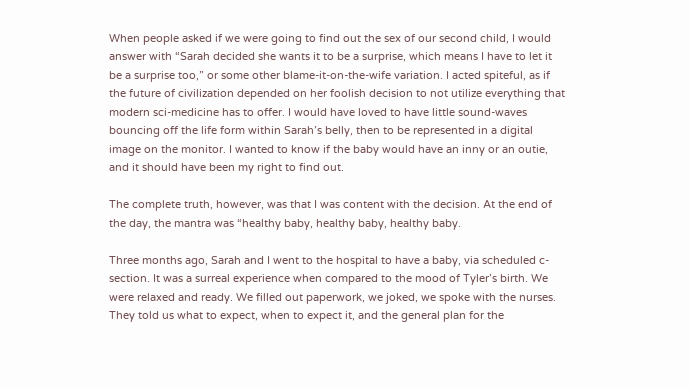When people asked if we were going to find out the sex of our second child, I would answer with “Sarah decided she wants it to be a surprise, which means I have to let it be a surprise too,” or some other blame-it-on-the-wife variation. I acted spiteful, as if the future of civilization depended on her foolish decision to not utilize everything that modern sci-medicine has to offer. I would have loved to have little sound-waves bouncing off the life form within Sarah’s belly, then to be represented in a digital image on the monitor. I wanted to know if the baby would have an inny or an outie, and it should have been my right to find out.

The complete truth, however, was that I was content with the decision. At the end of the day, the mantra was “healthy baby, healthy baby, healthy baby.

Three months ago, Sarah and I went to the hospital to have a baby, via scheduled c-section. It was a surreal experience when compared to the mood of Tyler’s birth. We were relaxed and ready. We filled out paperwork, we joked, we spoke with the nurses. They told us what to expect, when to expect it, and the general plan for the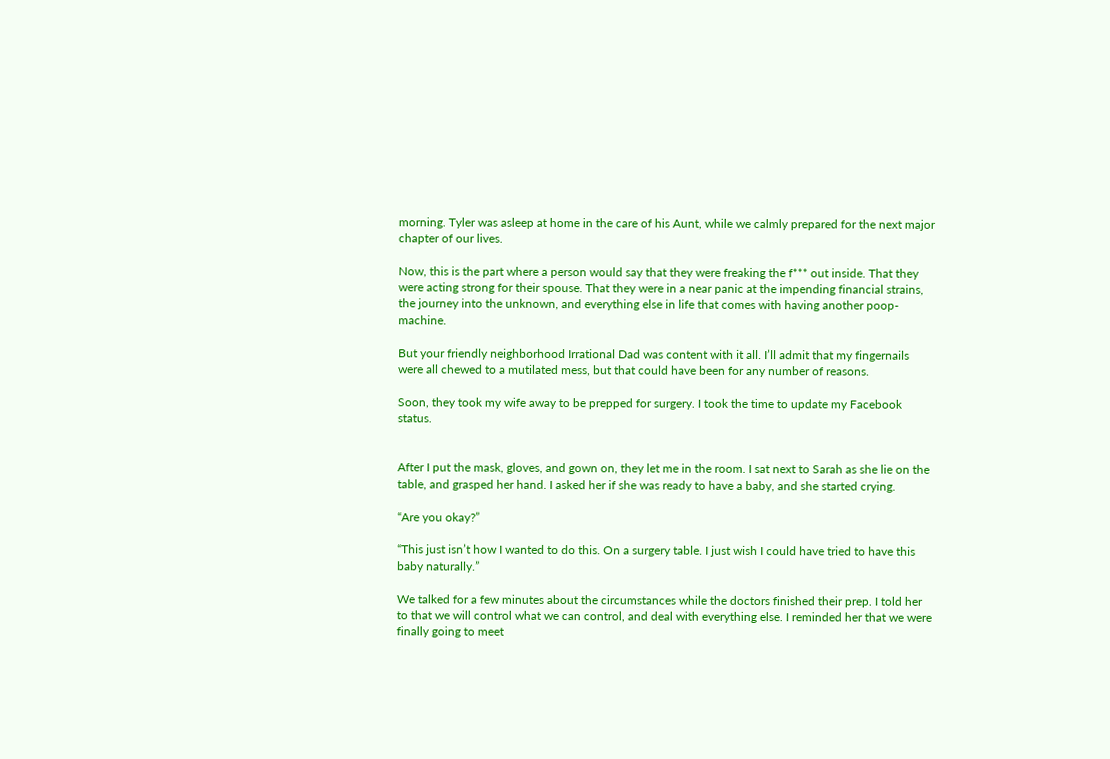morning. Tyler was asleep at home in the care of his Aunt, while we calmly prepared for the next major chapter of our lives.

Now, this is the part where a person would say that they were freaking the f*** out inside. That they were acting strong for their spouse. That they were in a near panic at the impending financial strains, the journey into the unknown, and everything else in life that comes with having another poop-machine.

But your friendly neighborhood Irrational Dad was content with it all. I’ll admit that my fingernails were all chewed to a mutilated mess, but that could have been for any number of reasons.

Soon, they took my wife away to be prepped for surgery. I took the time to update my Facebook status.


After I put the mask, gloves, and gown on, they let me in the room. I sat next to Sarah as she lie on the table, and grasped her hand. I asked her if she was ready to have a baby, and she started crying.

“Are you okay?”

“This just isn’t how I wanted to do this. On a surgery table. I just wish I could have tried to have this baby naturally.”

We talked for a few minutes about the circumstances while the doctors finished their prep. I told her to that we will control what we can control, and deal with everything else. I reminded her that we were finally going to meet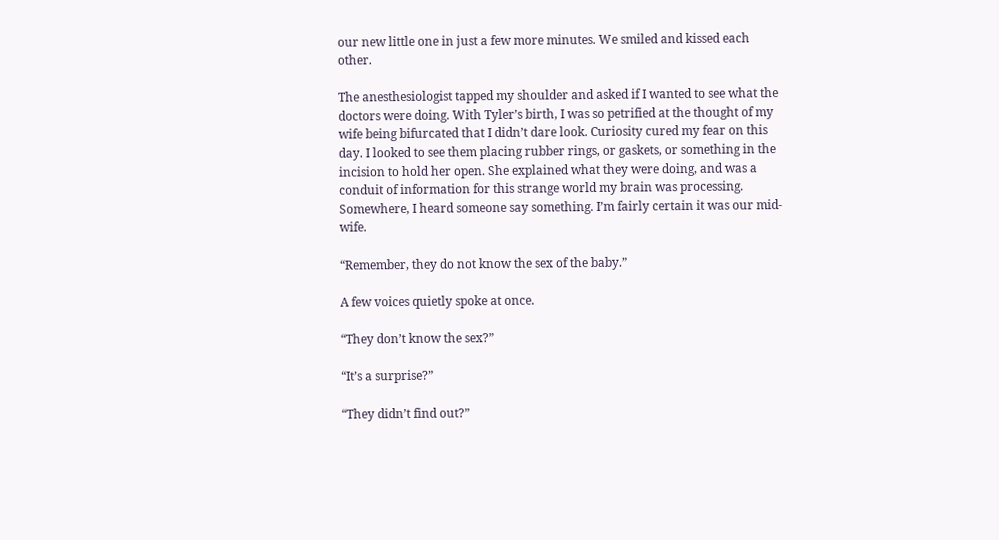our new little one in just a few more minutes. We smiled and kissed each other.

The anesthesiologist tapped my shoulder and asked if I wanted to see what the doctors were doing. With Tyler’s birth, I was so petrified at the thought of my wife being bifurcated that I didn’t dare look. Curiosity cured my fear on this day. I looked to see them placing rubber rings, or gaskets, or something in the incision to hold her open. She explained what they were doing, and was a conduit of information for this strange world my brain was processing. Somewhere, I heard someone say something. I’m fairly certain it was our mid-wife.

“Remember, they do not know the sex of the baby.”

A few voices quietly spoke at once.

“They don’t know the sex?”

“It’s a surprise?”

“They didn’t find out?”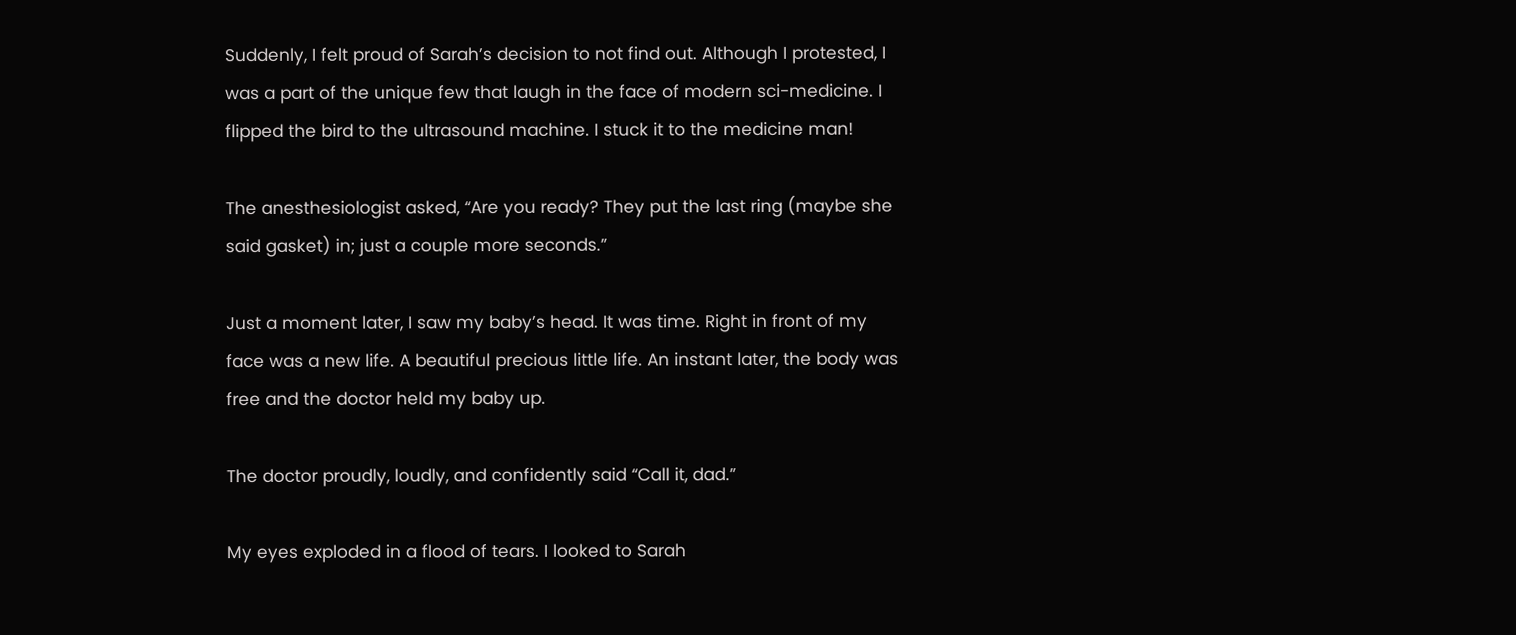Suddenly, I felt proud of Sarah’s decision to not find out. Although I protested, I was a part of the unique few that laugh in the face of modern sci-medicine. I flipped the bird to the ultrasound machine. I stuck it to the medicine man!

The anesthesiologist asked, “Are you ready? They put the last ring (maybe she said gasket) in; just a couple more seconds.”

Just a moment later, I saw my baby’s head. It was time. Right in front of my face was a new life. A beautiful precious little life. An instant later, the body was free and the doctor held my baby up.

The doctor proudly, loudly, and confidently said “Call it, dad.”

My eyes exploded in a flood of tears. I looked to Sarah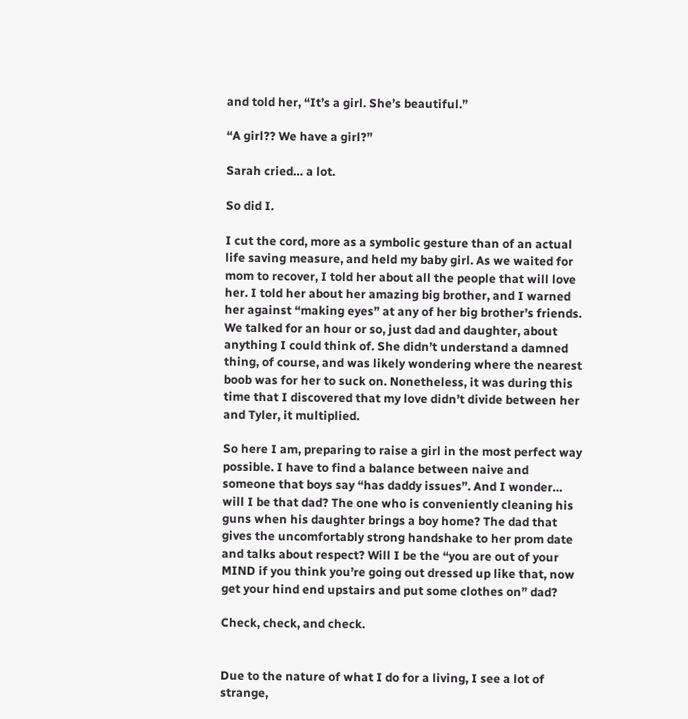and told her, “It’s a girl. She’s beautiful.”

“A girl?? We have a girl?”

Sarah cried… a lot.

So did I.

I cut the cord, more as a symbolic gesture than of an actual life saving measure, and held my baby girl. As we waited for mom to recover, I told her about all the people that will love her. I told her about her amazing big brother, and I warned her against “making eyes” at any of her big brother’s friends. We talked for an hour or so, just dad and daughter, about anything I could think of. She didn’t understand a damned thing, of course, and was likely wondering where the nearest boob was for her to suck on. Nonetheless, it was during this time that I discovered that my love didn’t divide between her and Tyler, it multiplied.

So here I am, preparing to raise a girl in the most perfect way possible. I have to find a balance between naive and someone that boys say “has daddy issues”. And I wonder… will I be that dad? The one who is conveniently cleaning his guns when his daughter brings a boy home? The dad that gives the uncomfortably strong handshake to her prom date and talks about respect? Will I be the “you are out of your MIND if you think you’re going out dressed up like that, now get your hind end upstairs and put some clothes on” dad?

Check, check, and check.


Due to the nature of what I do for a living, I see a lot of strange,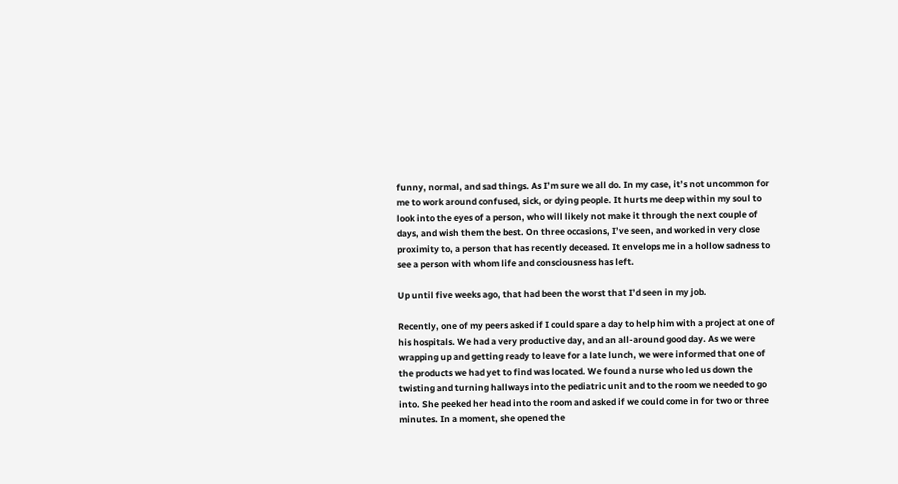funny, normal, and sad things. As I’m sure we all do. In my case, it’s not uncommon for me to work around confused, sick, or dying people. It hurts me deep within my soul to look into the eyes of a person, who will likely not make it through the next couple of days, and wish them the best. On three occasions, I’ve seen, and worked in very close proximity to, a person that has recently deceased. It envelops me in a hollow sadness to see a person with whom life and consciousness has left.

Up until five weeks ago, that had been the worst that I’d seen in my job.

Recently, one of my peers asked if I could spare a day to help him with a project at one of his hospitals. We had a very productive day, and an all-around good day. As we were wrapping up and getting ready to leave for a late lunch, we were informed that one of the products we had yet to find was located. We found a nurse who led us down the twisting and turning hallways into the pediatric unit and to the room we needed to go into. She peeked her head into the room and asked if we could come in for two or three minutes. In a moment, she opened the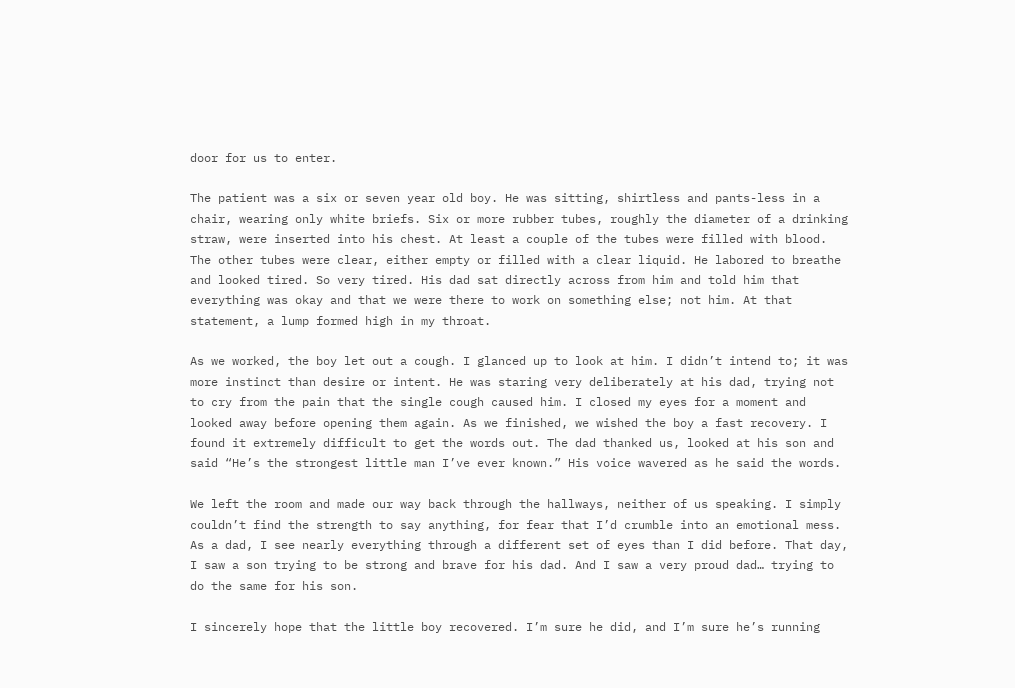door for us to enter.

The patient was a six or seven year old boy. He was sitting, shirtless and pants-less in a chair, wearing only white briefs. Six or more rubber tubes, roughly the diameter of a drinking straw, were inserted into his chest. At least a couple of the tubes were filled with blood. The other tubes were clear, either empty or filled with a clear liquid. He labored to breathe and looked tired. So very tired. His dad sat directly across from him and told him that everything was okay and that we were there to work on something else; not him. At that statement, a lump formed high in my throat.

As we worked, the boy let out a cough. I glanced up to look at him. I didn’t intend to; it was more instinct than desire or intent. He was staring very deliberately at his dad, trying not to cry from the pain that the single cough caused him. I closed my eyes for a moment and looked away before opening them again. As we finished, we wished the boy a fast recovery. I found it extremely difficult to get the words out. The dad thanked us, looked at his son and said “He’s the strongest little man I’ve ever known.” His voice wavered as he said the words.

We left the room and made our way back through the hallways, neither of us speaking. I simply couldn’t find the strength to say anything, for fear that I’d crumble into an emotional mess. As a dad, I see nearly everything through a different set of eyes than I did before. That day, I saw a son trying to be strong and brave for his dad. And I saw a very proud dad… trying to do the same for his son.

I sincerely hope that the little boy recovered. I’m sure he did, and I’m sure he’s running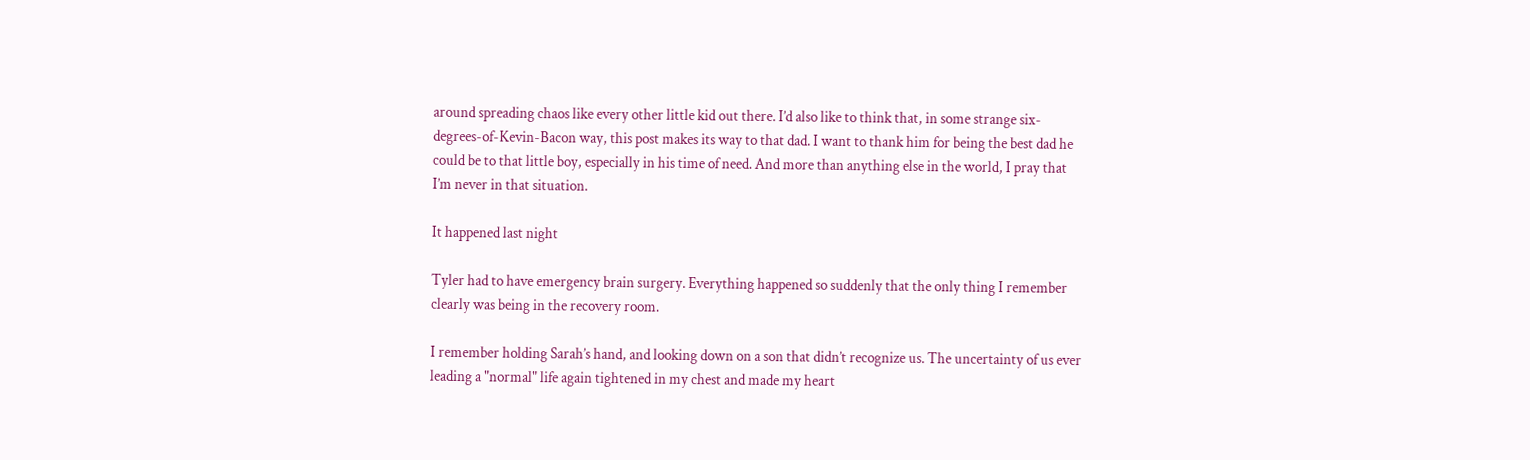around spreading chaos like every other little kid out there. I’d also like to think that, in some strange six-degrees-of-Kevin-Bacon way, this post makes its way to that dad. I want to thank him for being the best dad he could be to that little boy, especially in his time of need. And more than anything else in the world, I pray that I’m never in that situation.

It happened last night

Tyler had to have emergency brain surgery. Everything happened so suddenly that the only thing I remember clearly was being in the recovery room.

I remember holding Sarah’s hand, and looking down on a son that didn’t recognize us. The uncertainty of us ever leading a "normal" life again tightened in my chest and made my heart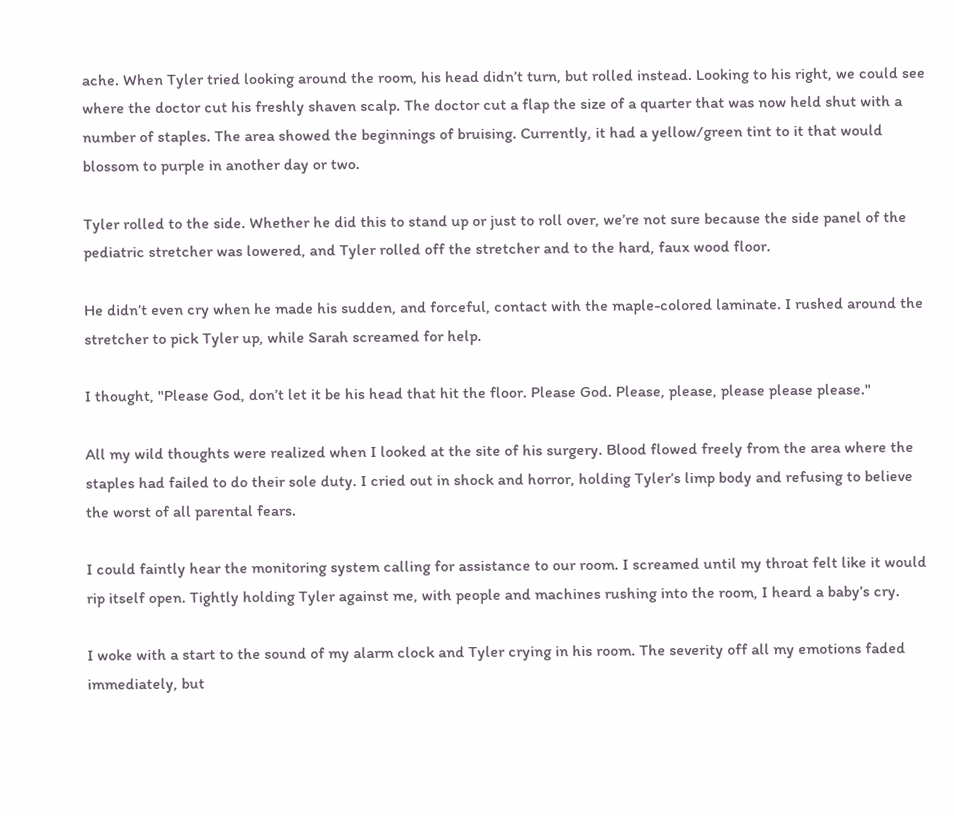ache. When Tyler tried looking around the room, his head didn’t turn, but rolled instead. Looking to his right, we could see where the doctor cut his freshly shaven scalp. The doctor cut a flap the size of a quarter that was now held shut with a number of staples. The area showed the beginnings of bruising. Currently, it had a yellow/green tint to it that would blossom to purple in another day or two.

Tyler rolled to the side. Whether he did this to stand up or just to roll over, we’re not sure because the side panel of the pediatric stretcher was lowered, and Tyler rolled off the stretcher and to the hard, faux wood floor.

He didn’t even cry when he made his sudden, and forceful, contact with the maple-colored laminate. I rushed around the stretcher to pick Tyler up, while Sarah screamed for help.

I thought, "Please God, don’t let it be his head that hit the floor. Please God. Please, please, please please please."

All my wild thoughts were realized when I looked at the site of his surgery. Blood flowed freely from the area where the staples had failed to do their sole duty. I cried out in shock and horror, holding Tyler’s limp body and refusing to believe the worst of all parental fears.

I could faintly hear the monitoring system calling for assistance to our room. I screamed until my throat felt like it would rip itself open. Tightly holding Tyler against me, with people and machines rushing into the room, I heard a baby’s cry.

I woke with a start to the sound of my alarm clock and Tyler crying in his room. The severity off all my emotions faded immediately, but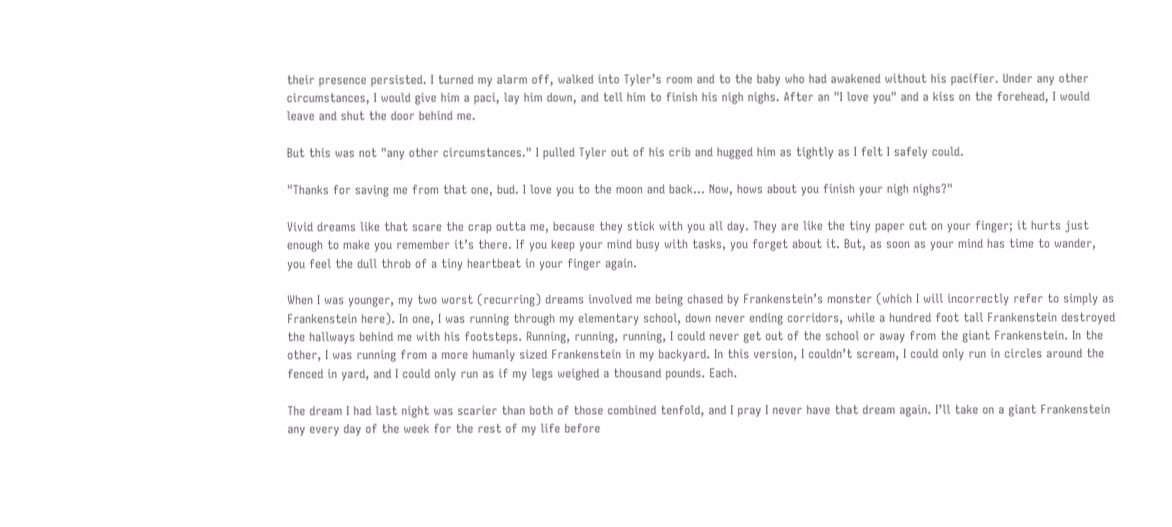their presence persisted. I turned my alarm off, walked into Tyler’s room and to the baby who had awakened without his pacifier. Under any other circumstances, I would give him a paci, lay him down, and tell him to finish his nigh nighs. After an "I love you" and a kiss on the forehead, I would leave and shut the door behind me.

But this was not "any other circumstances." I pulled Tyler out of his crib and hugged him as tightly as I felt I safely could.

"Thanks for saving me from that one, bud. I love you to the moon and back… Now, hows about you finish your nigh nighs?"

Vivid dreams like that scare the crap outta me, because they stick with you all day. They are like the tiny paper cut on your finger; it hurts just enough to make you remember it’s there. If you keep your mind busy with tasks, you forget about it. But, as soon as your mind has time to wander, you feel the dull throb of a tiny heartbeat in your finger again.

When I was younger, my two worst (recurring) dreams involved me being chased by Frankenstein’s monster (which I will incorrectly refer to simply as Frankenstein here). In one, I was running through my elementary school, down never ending corridors, while a hundred foot tall Frankenstein destroyed the hallways behind me with his footsteps. Running, running, running, I could never get out of the school or away from the giant Frankenstein. In the other, I was running from a more humanly sized Frankenstein in my backyard. In this version, I couldn’t scream, I could only run in circles around the fenced in yard, and I could only run as if my legs weighed a thousand pounds. Each.

The dream I had last night was scarier than both of those combined tenfold, and I pray I never have that dream again. I’ll take on a giant Frankenstein any every day of the week for the rest of my life before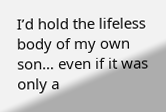I’d hold the lifeless body of my own son… even if it was only a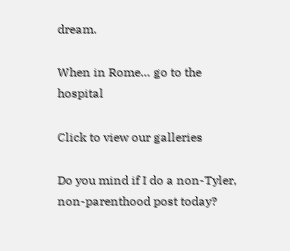dream.

When in Rome… go to the hospital

Click to view our galleries

Do you mind if I do a non-Tyler, non-parenthood post today?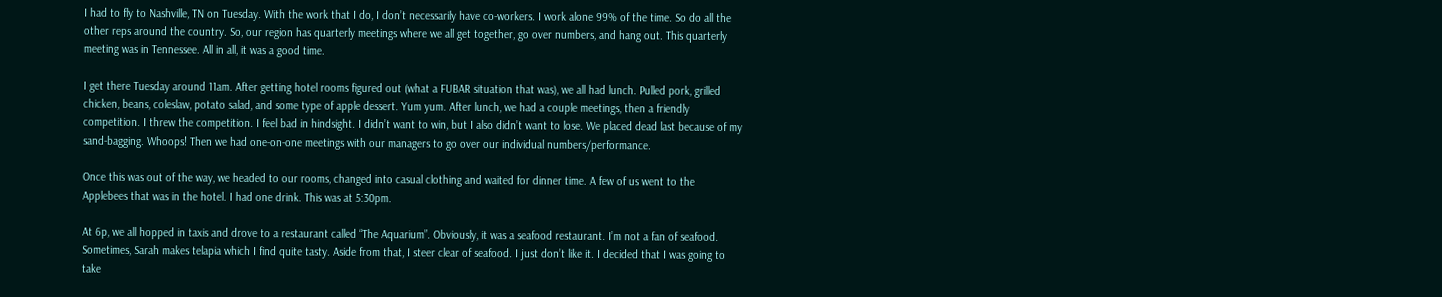I had to fly to Nashville, TN on Tuesday. With the work that I do, I don’t necessarily have co-workers. I work alone 99% of the time. So do all the other reps around the country. So, our region has quarterly meetings where we all get together, go over numbers, and hang out. This quarterly meeting was in Tennessee. All in all, it was a good time.

I get there Tuesday around 11am. After getting hotel rooms figured out (what a FUBAR situation that was), we all had lunch. Pulled pork, grilled chicken, beans, coleslaw, potato salad, and some type of apple dessert. Yum yum. After lunch, we had a couple meetings, then a friendly competition. I threw the competition. I feel bad in hindsight. I didn’t want to win, but I also didn’t want to lose. We placed dead last because of my sand-bagging. Whoops! Then we had one-on-one meetings with our managers to go over our individual numbers/performance.

Once this was out of the way, we headed to our rooms, changed into casual clothing and waited for dinner time. A few of us went to the Applebees that was in the hotel. I had one drink. This was at 5:30pm.

At 6p, we all hopped in taxis and drove to a restaurant called “The Aquarium”. Obviously, it was a seafood restaurant. I’m not a fan of seafood. Sometimes, Sarah makes telapia which I find quite tasty. Aside from that, I steer clear of seafood. I just don’t like it. I decided that I was going to take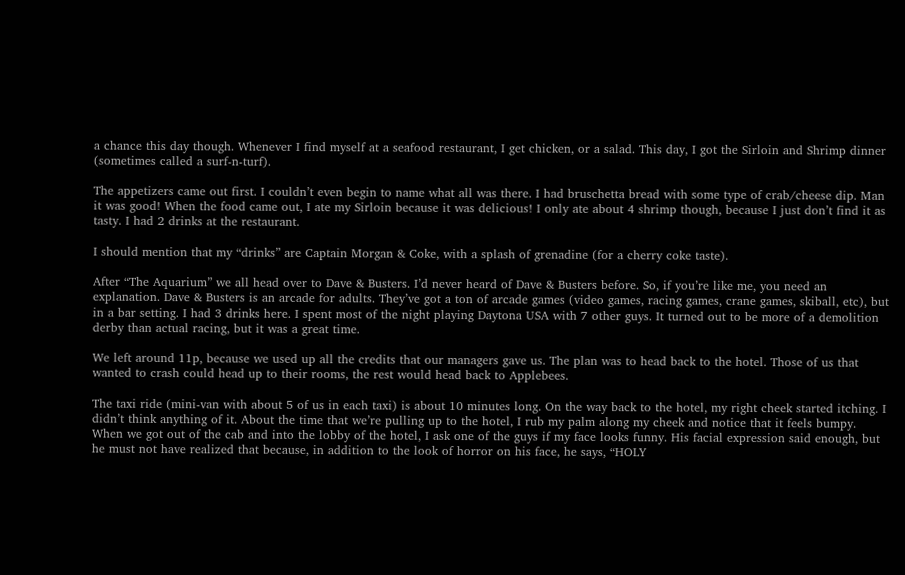a chance this day though. Whenever I find myself at a seafood restaurant, I get chicken, or a salad. This day, I got the Sirloin and Shrimp dinner (sometimes called a surf-n-turf).

The appetizers came out first. I couldn’t even begin to name what all was there. I had bruschetta bread with some type of crab/cheese dip. Man it was good! When the food came out, I ate my Sirloin because it was delicious! I only ate about 4 shrimp though, because I just don’t find it as tasty. I had 2 drinks at the restaurant.

I should mention that my “drinks” are Captain Morgan & Coke, with a splash of grenadine (for a cherry coke taste).

After “The Aquarium” we all head over to Dave & Busters. I’d never heard of Dave & Busters before. So, if you’re like me, you need an explanation. Dave & Busters is an arcade for adults. They’ve got a ton of arcade games (video games, racing games, crane games, skiball, etc), but in a bar setting. I had 3 drinks here. I spent most of the night playing Daytona USA with 7 other guys. It turned out to be more of a demolition derby than actual racing, but it was a great time.

We left around 11p, because we used up all the credits that our managers gave us. The plan was to head back to the hotel. Those of us that wanted to crash could head up to their rooms, the rest would head back to Applebees.

The taxi ride (mini-van with about 5 of us in each taxi) is about 10 minutes long. On the way back to the hotel, my right cheek started itching. I didn’t think anything of it. About the time that we’re pulling up to the hotel, I rub my palm along my cheek and notice that it feels bumpy. When we got out of the cab and into the lobby of the hotel, I ask one of the guys if my face looks funny. His facial expression said enough, but he must not have realized that because, in addition to the look of horror on his face, he says, “HOLY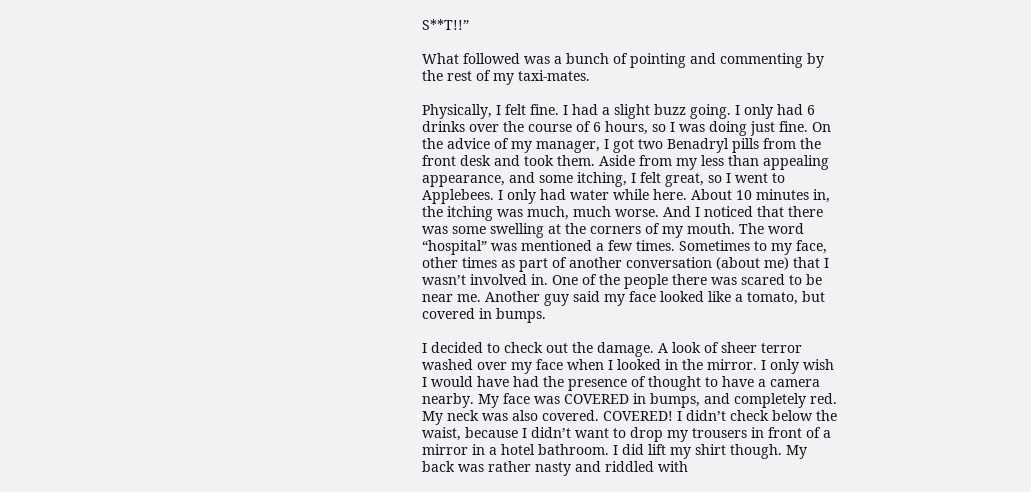S**T!!”

What followed was a bunch of pointing and commenting by the rest of my taxi-mates.

Physically, I felt fine. I had a slight buzz going. I only had 6 drinks over the course of 6 hours, so I was doing just fine. On the advice of my manager, I got two Benadryl pills from the front desk and took them. Aside from my less than appealing appearance, and some itching, I felt great, so I went to Applebees. I only had water while here. About 10 minutes in, the itching was much, much worse. And I noticed that there was some swelling at the corners of my mouth. The word “hospital” was mentioned a few times. Sometimes to my face, other times as part of another conversation (about me) that I wasn’t involved in. One of the people there was scared to be near me. Another guy said my face looked like a tomato, but covered in bumps.

I decided to check out the damage. A look of sheer terror washed over my face when I looked in the mirror. I only wish I would have had the presence of thought to have a camera nearby. My face was COVERED in bumps, and completely red. My neck was also covered. COVERED! I didn’t check below the waist, because I didn’t want to drop my trousers in front of a mirror in a hotel bathroom. I did lift my shirt though. My back was rather nasty and riddled with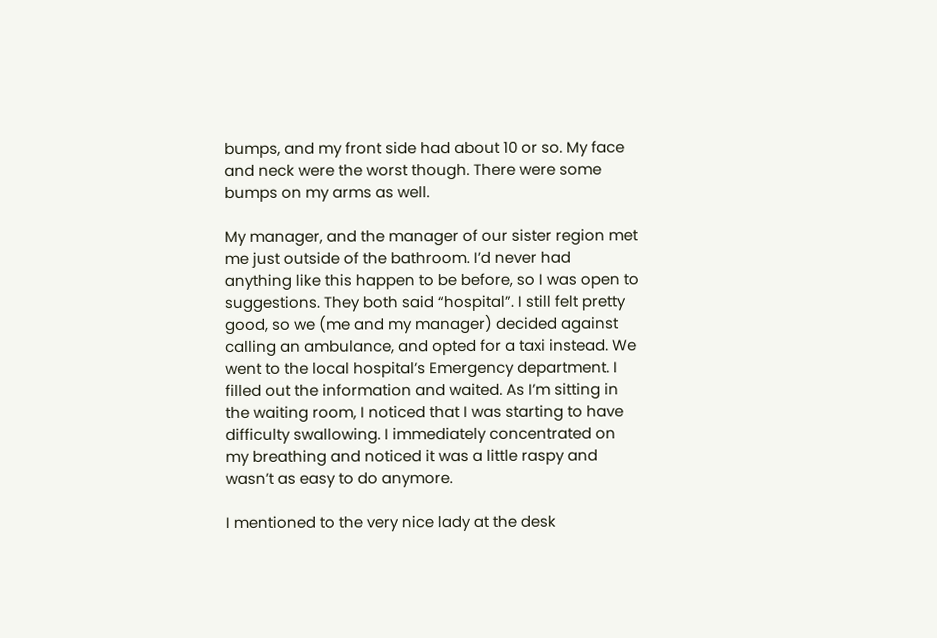bumps, and my front side had about 10 or so. My face and neck were the worst though. There were some bumps on my arms as well.

My manager, and the manager of our sister region met me just outside of the bathroom. I’d never had anything like this happen to be before, so I was open to suggestions. They both said “hospital”. I still felt pretty good, so we (me and my manager) decided against calling an ambulance, and opted for a taxi instead. We went to the local hospital’s Emergency department. I filled out the information and waited. As I’m sitting in the waiting room, I noticed that I was starting to have difficulty swallowing. I immediately concentrated on my breathing and noticed it was a little raspy and wasn’t as easy to do anymore.

I mentioned to the very nice lady at the desk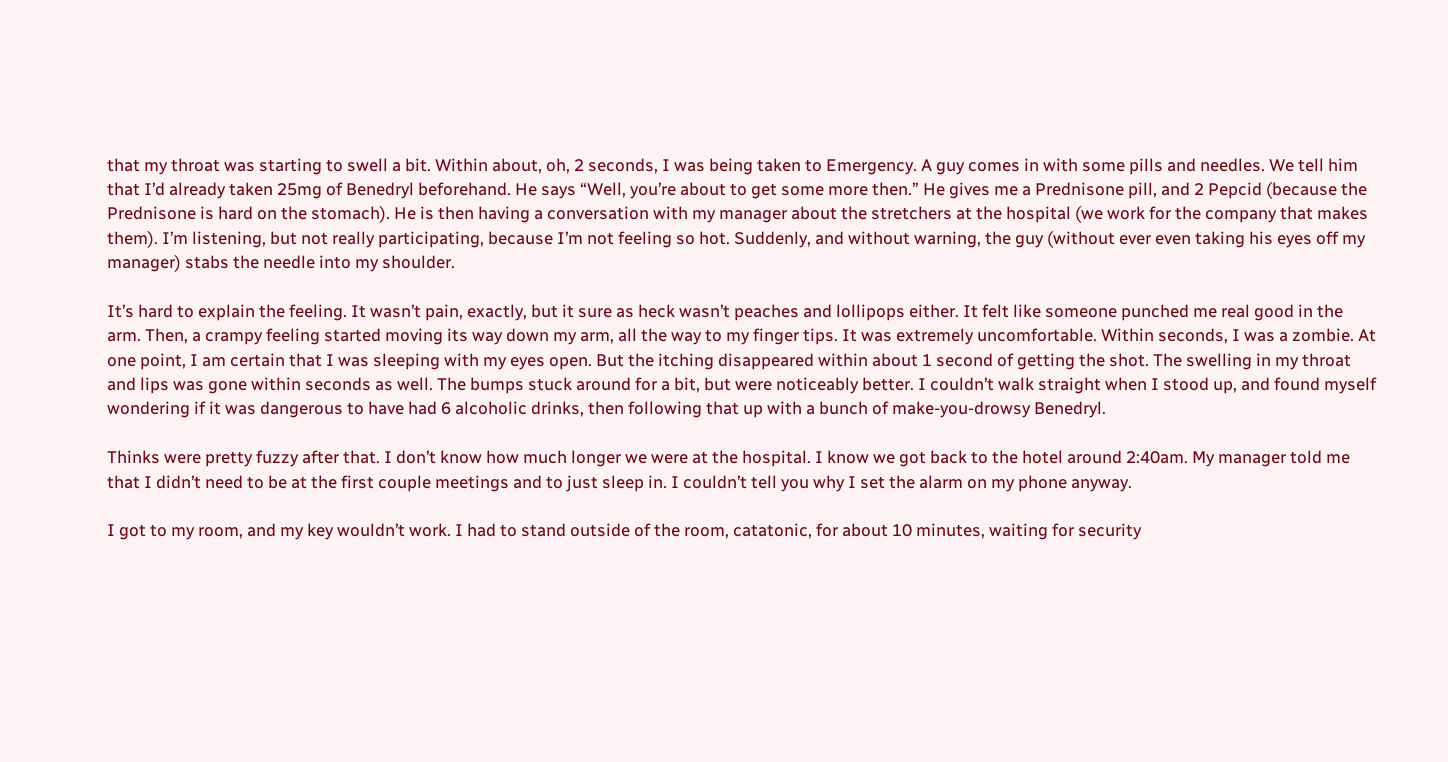that my throat was starting to swell a bit. Within about, oh, 2 seconds, I was being taken to Emergency. A guy comes in with some pills and needles. We tell him that I’d already taken 25mg of Benedryl beforehand. He says “Well, you’re about to get some more then.” He gives me a Prednisone pill, and 2 Pepcid (because the Prednisone is hard on the stomach). He is then having a conversation with my manager about the stretchers at the hospital (we work for the company that makes them). I’m listening, but not really participating, because I’m not feeling so hot. Suddenly, and without warning, the guy (without ever even taking his eyes off my manager) stabs the needle into my shoulder.

It’s hard to explain the feeling. It wasn’t pain, exactly, but it sure as heck wasn’t peaches and lollipops either. It felt like someone punched me real good in the arm. Then, a crampy feeling started moving its way down my arm, all the way to my finger tips. It was extremely uncomfortable. Within seconds, I was a zombie. At one point, I am certain that I was sleeping with my eyes open. But the itching disappeared within about 1 second of getting the shot. The swelling in my throat and lips was gone within seconds as well. The bumps stuck around for a bit, but were noticeably better. I couldn’t walk straight when I stood up, and found myself wondering if it was dangerous to have had 6 alcoholic drinks, then following that up with a bunch of make-you-drowsy Benedryl.

Thinks were pretty fuzzy after that. I don’t know how much longer we were at the hospital. I know we got back to the hotel around 2:40am. My manager told me that I didn’t need to be at the first couple meetings and to just sleep in. I couldn’t tell you why I set the alarm on my phone anyway.

I got to my room, and my key wouldn’t work. I had to stand outside of the room, catatonic, for about 10 minutes, waiting for security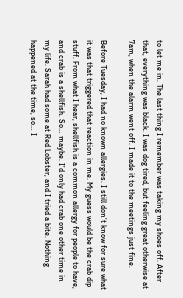to let me in. The last thing I remember was taking my shoes off. After that, everything was black. I was dog tired, but feeling great otherwise at 7am, when the alarm went off. I made it to the meetings just fine.

Before Tuesday, I had no known allergies. I still don’t know for sure what it was that triggered that reaction in me. My guess would be the crab dip stuff. From what I hear, shellfish is a common allergy for people to have, and crab is a shellfish. So… maybe. I’d only had crab one other time in my life. Sarah had some at Red Lobster, and I tried a bite. Nothing happened at the time, so… I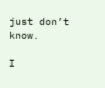just don’t know.

I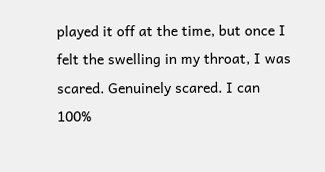played it off at the time, but once I felt the swelling in my throat, I was scared. Genuinely scared. I can 100%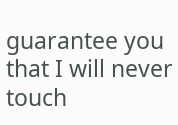guarantee you that I will never touch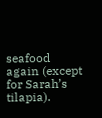seafood again (except for Sarah’s tilapia).